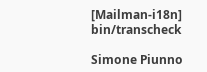[Mailman-i18n] bin/transcheck

Simone Piunno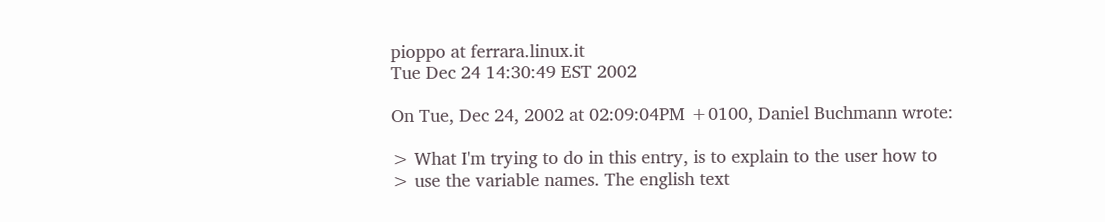pioppo at ferrara.linux.it
Tue Dec 24 14:30:49 EST 2002

On Tue, Dec 24, 2002 at 02:09:04PM +0100, Daniel Buchmann wrote:

> What I'm trying to do in this entry, is to explain to the user how to
> use the variable names. The english text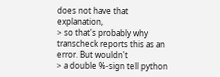does not have that explanation,
> so that's probably why transcheck reports this as an error. But wouldn't
> a double %-sign tell python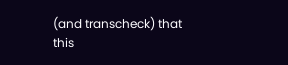(and transcheck) that this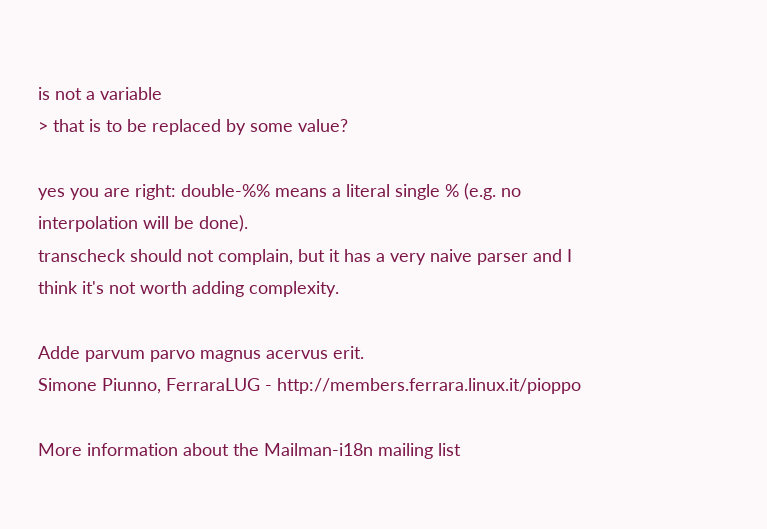is not a variable
> that is to be replaced by some value?

yes you are right: double-%% means a literal single % (e.g. no
interpolation will be done).
transcheck should not complain, but it has a very naive parser and I
think it's not worth adding complexity.

Adde parvum parvo magnus acervus erit.
Simone Piunno, FerraraLUG - http://members.ferrara.linux.it/pioppo

More information about the Mailman-i18n mailing list